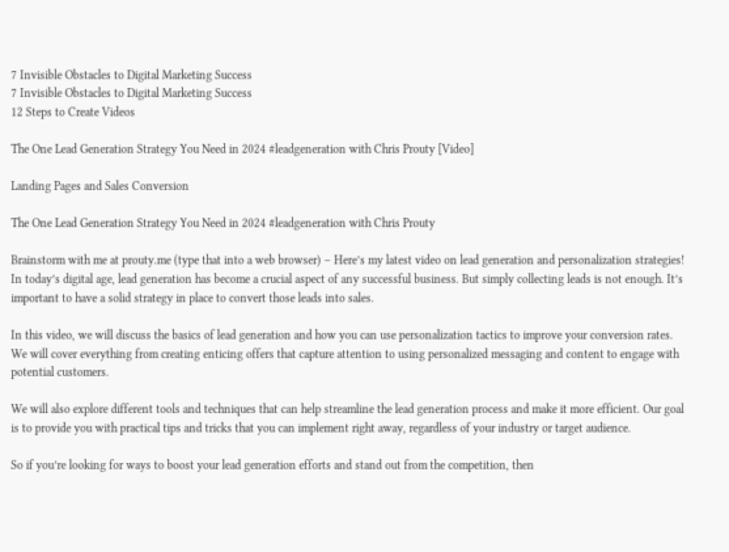7 Invisible Obstacles to Digital Marketing Success
7 Invisible Obstacles to Digital Marketing Success
12 Steps to Create Videos

The One Lead Generation Strategy You Need in 2024 #leadgeneration with Chris Prouty [Video]

Landing Pages and Sales Conversion

The One Lead Generation Strategy You Need in 2024 #leadgeneration with Chris Prouty

Brainstorm with me at prouty.me (type that into a web browser) – Here’s my latest video on lead generation and personalization strategies! In today’s digital age, lead generation has become a crucial aspect of any successful business. But simply collecting leads is not enough. It’s important to have a solid strategy in place to convert those leads into sales.

In this video, we will discuss the basics of lead generation and how you can use personalization tactics to improve your conversion rates. We will cover everything from creating enticing offers that capture attention to using personalized messaging and content to engage with potential customers.

We will also explore different tools and techniques that can help streamline the lead generation process and make it more efficient. Our goal is to provide you with practical tips and tricks that you can implement right away, regardless of your industry or target audience.

So if you’re looking for ways to boost your lead generation efforts and stand out from the competition, then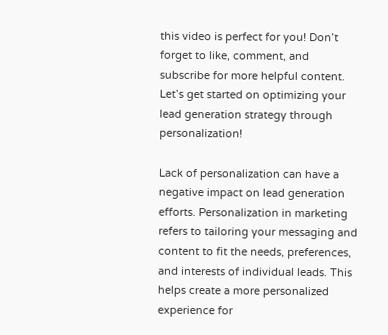this video is perfect for you! Don’t forget to like, comment, and subscribe for more helpful content. Let’s get started on optimizing your lead generation strategy through personalization!

Lack of personalization can have a negative impact on lead generation efforts. Personalization in marketing refers to tailoring your messaging and content to fit the needs, preferences, and interests of individual leads. This helps create a more personalized experience for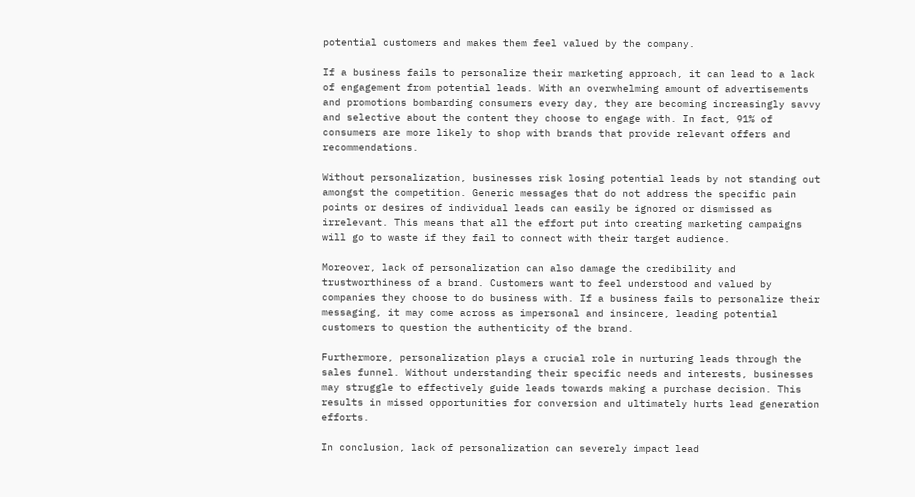potential customers and makes them feel valued by the company.

If a business fails to personalize their marketing approach, it can lead to a lack of engagement from potential leads. With an overwhelming amount of advertisements and promotions bombarding consumers every day, they are becoming increasingly savvy and selective about the content they choose to engage with. In fact, 91% of consumers are more likely to shop with brands that provide relevant offers and recommendations.

Without personalization, businesses risk losing potential leads by not standing out amongst the competition. Generic messages that do not address the specific pain points or desires of individual leads can easily be ignored or dismissed as irrelevant. This means that all the effort put into creating marketing campaigns will go to waste if they fail to connect with their target audience.

Moreover, lack of personalization can also damage the credibility and trustworthiness of a brand. Customers want to feel understood and valued by companies they choose to do business with. If a business fails to personalize their messaging, it may come across as impersonal and insincere, leading potential customers to question the authenticity of the brand.

Furthermore, personalization plays a crucial role in nurturing leads through the sales funnel. Without understanding their specific needs and interests, businesses may struggle to effectively guide leads towards making a purchase decision. This results in missed opportunities for conversion and ultimately hurts lead generation efforts.

In conclusion, lack of personalization can severely impact lead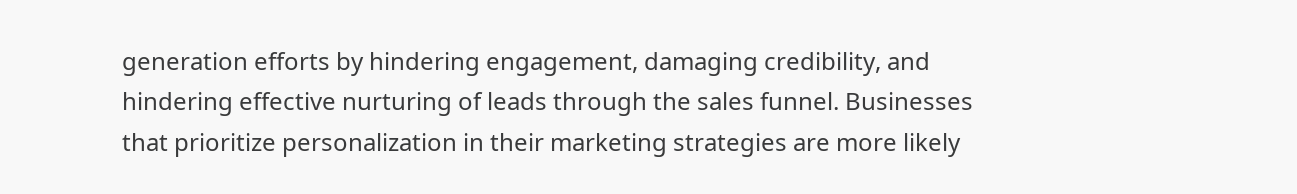generation efforts by hindering engagement, damaging credibility, and hindering effective nurturing of leads through the sales funnel. Businesses that prioritize personalization in their marketing strategies are more likely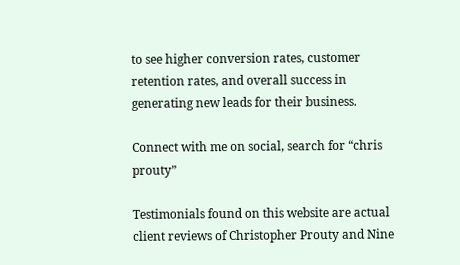to see higher conversion rates, customer retention rates, and overall success in generating new leads for their business.

Connect with me on social, search for “chris prouty”

Testimonials found on this website are actual client reviews of Christopher Prouty and Nine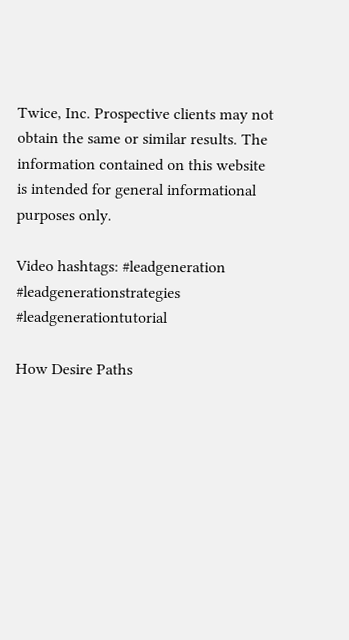Twice, Inc. Prospective clients may not obtain the same or similar results. The information contained on this website is intended for general informational purposes only.

Video hashtags: #leadgeneration #leadgenerationstrategies #leadgenerationtutorial

How Desire Paths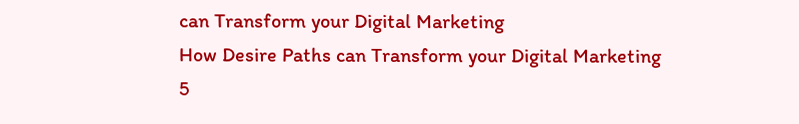can Transform your Digital Marketing
How Desire Paths can Transform your Digital Marketing
5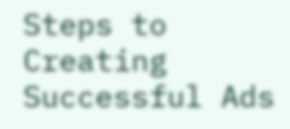Steps to Creating Successful Ads